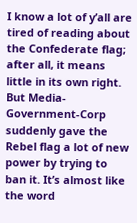I know a lot of y’all are tired of reading about the Confederate flag; after all, it means little in its own right. But Media-Government-Corp suddenly gave the Rebel flag a lot of new power by trying to ban it. It’s almost like the word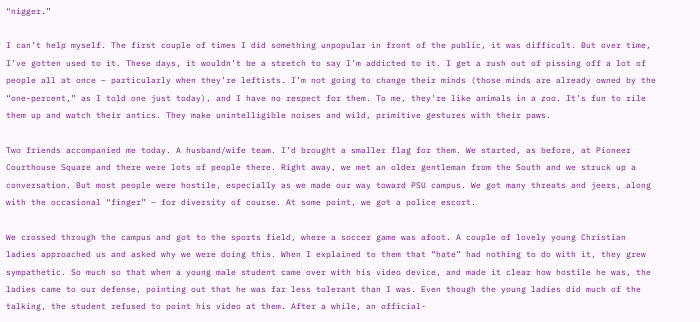“nigger.”

I can’t help myself. The first couple of times I did something unpopular in front of the public, it was difficult. But over time, I’ve gotten used to it. These days, it wouldn’t be a stretch to say I’m addicted to it. I get a rush out of pissing off a lot of people all at once – particularly when they’re leftists. I’m not going to change their minds (those minds are already owned by the “one-percent,” as I told one just today), and I have no respect for them. To me, they’re like animals in a zoo. It’s fun to rile them up and watch their antics. They make unintelligible noises and wild, primitive gestures with their paws.

Two friends accompanied me today. A husband/wife team. I’d brought a smaller flag for them. We started, as before, at Pioneer Courthouse Square and there were lots of people there. Right away, we met an older gentleman from the South and we struck up a conversation. But most people were hostile, especially as we made our way toward PSU campus. We got many threats and jeers, along with the occasional “finger” – for diversity of course. At some point, we got a police escort.

We crossed through the campus and got to the sports field, where a soccer game was afoot. A couple of lovely young Christian ladies approached us and asked why we were doing this. When I explained to them that “hate” had nothing to do with it, they grew sympathetic. So much so that when a young male student came over with his video device, and made it clear how hostile he was, the ladies came to our defense, pointing out that he was far less tolerant than I was. Even though the young ladies did much of the talking, the student refused to point his video at them. After a while, an official-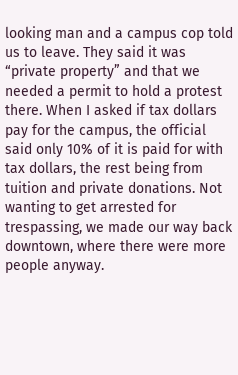looking man and a campus cop told us to leave. They said it was “private property” and that we needed a permit to hold a protest there. When I asked if tax dollars pay for the campus, the official said only 10% of it is paid for with tax dollars, the rest being from tuition and private donations. Not wanting to get arrested for trespassing, we made our way back downtown, where there were more people anyway.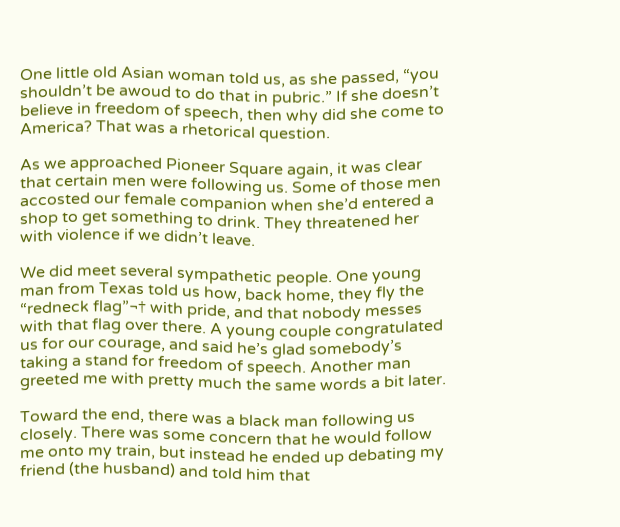One little old Asian woman told us, as she passed, “you shouldn’t be awoud to do that in pubric.” If she doesn’t believe in freedom of speech, then why did she come to America? That was a rhetorical question.

As we approached Pioneer Square again, it was clear that certain men were following us. Some of those men accosted our female companion when she’d entered a shop to get something to drink. They threatened her with violence if we didn’t leave.

We did meet several sympathetic people. One young man from Texas told us how, back home, they fly the “redneck flag”¬† with pride, and that nobody messes with that flag over there. A young couple congratulated us for our courage, and said he’s glad somebody’s taking a stand for freedom of speech. Another man greeted me with pretty much the same words a bit later.

Toward the end, there was a black man following us closely. There was some concern that he would follow me onto my train, but instead he ended up debating my friend (the husband) and told him that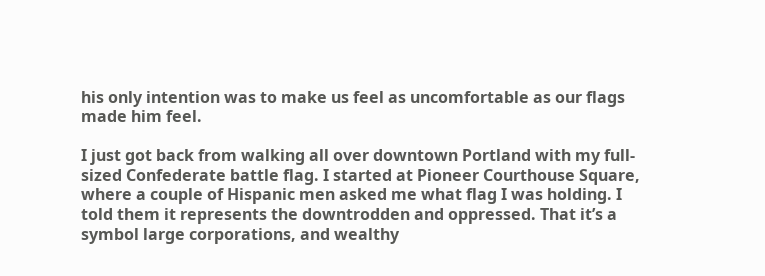his only intention was to make us feel as uncomfortable as our flags made him feel.

I just got back from walking all over downtown Portland with my full-sized Confederate battle flag. I started at Pioneer Courthouse Square, where a couple of Hispanic men asked me what flag I was holding. I told them it represents the downtrodden and oppressed. That it’s a symbol large corporations, and wealthy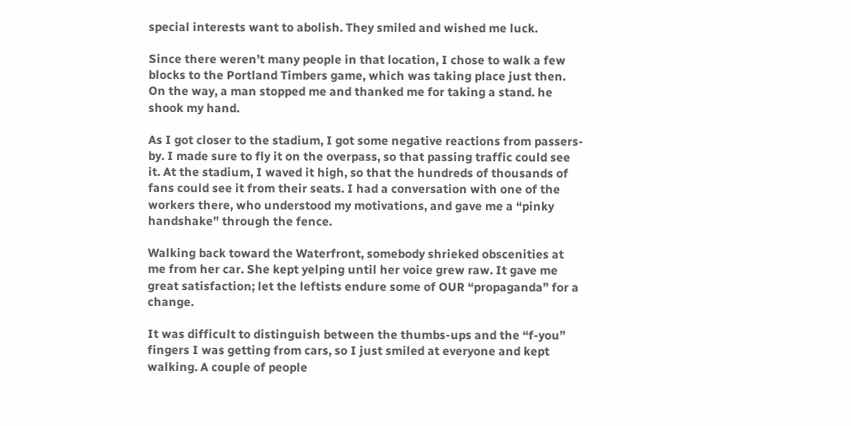special interests want to abolish. They smiled and wished me luck.

Since there weren’t many people in that location, I chose to walk a few blocks to the Portland Timbers game, which was taking place just then. On the way, a man stopped me and thanked me for taking a stand. he shook my hand.

As I got closer to the stadium, I got some negative reactions from passers-by. I made sure to fly it on the overpass, so that passing traffic could see it. At the stadium, I waved it high, so that the hundreds of thousands of fans could see it from their seats. I had a conversation with one of the workers there, who understood my motivations, and gave me a “pinky handshake” through the fence.

Walking back toward the Waterfront, somebody shrieked obscenities at me from her car. She kept yelping until her voice grew raw. It gave me great satisfaction; let the leftists endure some of OUR “propaganda” for a change.

It was difficult to distinguish between the thumbs-ups and the “f-you” fingers I was getting from cars, so I just smiled at everyone and kept walking. A couple of people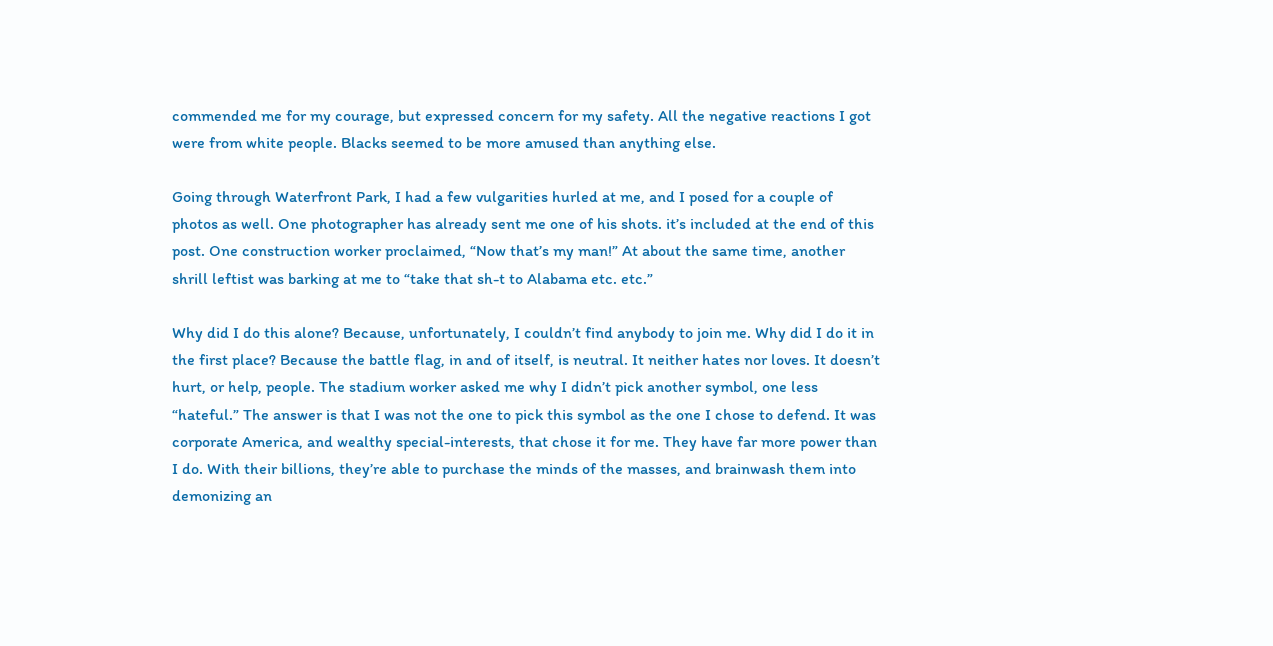commended me for my courage, but expressed concern for my safety. All the negative reactions I got were from white people. Blacks seemed to be more amused than anything else.

Going through Waterfront Park, I had a few vulgarities hurled at me, and I posed for a couple of photos as well. One photographer has already sent me one of his shots. it’s included at the end of this post. One construction worker proclaimed, “Now that’s my man!” At about the same time, another shrill leftist was barking at me to “take that sh-t to Alabama etc. etc.”

Why did I do this alone? Because, unfortunately, I couldn’t find anybody to join me. Why did I do it in the first place? Because the battle flag, in and of itself, is neutral. It neither hates nor loves. It doesn’t hurt, or help, people. The stadium worker asked me why I didn’t pick another symbol, one less “hateful.” The answer is that I was not the one to pick this symbol as the one I chose to defend. It was corporate America, and wealthy special-interests, that chose it for me. They have far more power than I do. With their billions, they’re able to purchase the minds of the masses, and brainwash them into demonizing an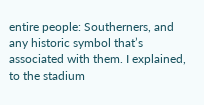entire people: Southerners, and any historic symbol that’s associated with them. I explained, to the stadium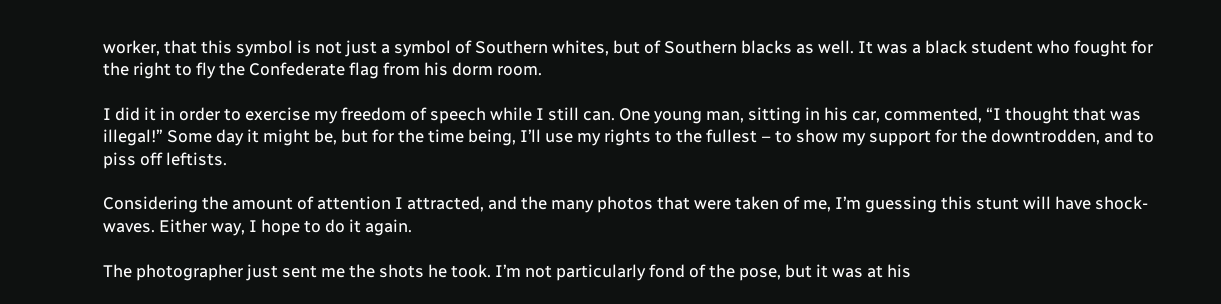worker, that this symbol is not just a symbol of Southern whites, but of Southern blacks as well. It was a black student who fought for the right to fly the Confederate flag from his dorm room.

I did it in order to exercise my freedom of speech while I still can. One young man, sitting in his car, commented, “I thought that was illegal!” Some day it might be, but for the time being, I’ll use my rights to the fullest – to show my support for the downtrodden, and to piss off leftists.

Considering the amount of attention I attracted, and the many photos that were taken of me, I’m guessing this stunt will have shock-waves. Either way, I hope to do it again.

The photographer just sent me the shots he took. I’m not particularly fond of the pose, but it was at his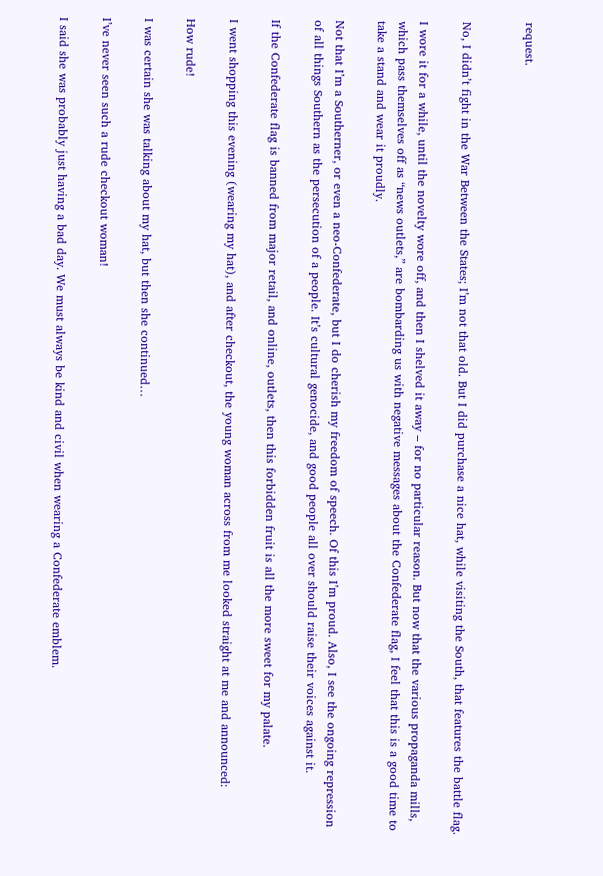request.


No, I didn’t fight in the War Between the States; I’m not that old. But I did purchase a nice hat, while visiting the South, that features the battle flag.

I wore it for a while, until the novelty wore off, and then I shelved it away – for no particular reason. But now that the various propaganda mills, which pass themselves off as “news outlets,” are bombarding us with negative messages about the Confederate flag, I feel that this is a good time to take a stand and wear it proudly.

Not that I’m a Southerner, or even a neo-Confederate, but I do cherish my freedom of speech. Of this I’m proud. Also, I see the ongoing repression of all things Southern as the persecution of a people. It’s cultural genocide, and good people all over should raise their voices against it.

If the Confederate flag is banned from major retail, and online, outlets, then this forbidden fruit is all the more sweet for my palate.

I went shopping this evening (wearing my hat), and after checkout, the young woman across from me looked straight at me and announced:

How rude!

I was certain she was talking about my hat, but then she continued…

I’ve never seen such a rude checkout woman!

I said she was probably just having a bad day. We must always be kind and civil when wearing a Confederate emblem.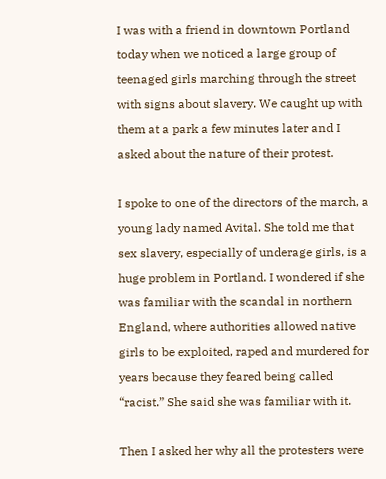I was with a friend in downtown Portland today when we noticed a large group of teenaged girls marching through the street with signs about slavery. We caught up with them at a park a few minutes later and I asked about the nature of their protest.

I spoke to one of the directors of the march, a young lady named Avital. She told me that sex slavery, especially of underage girls, is a huge problem in Portland. I wondered if she was familiar with the scandal in northern England, where authorities allowed native girls to be exploited, raped and murdered for years because they feared being called “racist.” She said she was familiar with it.

Then I asked her why all the protesters were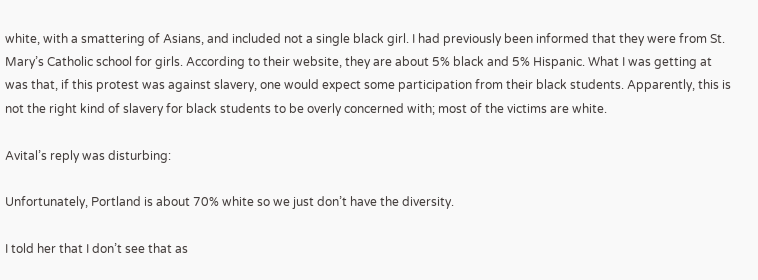white, with a smattering of Asians, and included not a single black girl. I had previously been informed that they were from St. Mary’s Catholic school for girls. According to their website, they are about 5% black and 5% Hispanic. What I was getting at was that, if this protest was against slavery, one would expect some participation from their black students. Apparently, this is not the right kind of slavery for black students to be overly concerned with; most of the victims are white.

Avital’s reply was disturbing:

Unfortunately, Portland is about 70% white so we just don’t have the diversity.

I told her that I don’t see that as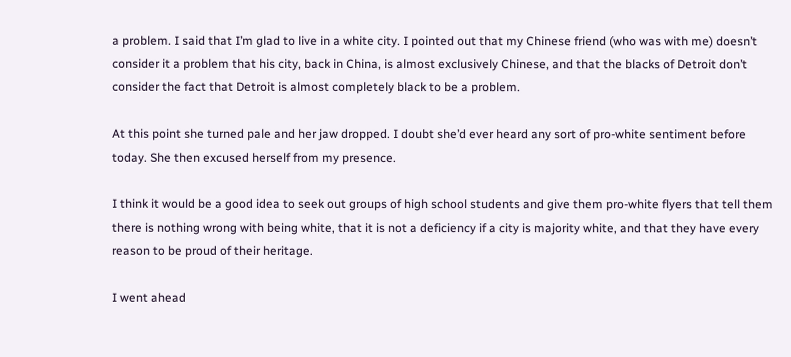a problem. I said that I’m glad to live in a white city. I pointed out that my Chinese friend (who was with me) doesn’t consider it a problem that his city, back in China, is almost exclusively Chinese, and that the blacks of Detroit don’t consider the fact that Detroit is almost completely black to be a problem.

At this point she turned pale and her jaw dropped. I doubt she’d ever heard any sort of pro-white sentiment before today. She then excused herself from my presence.

I think it would be a good idea to seek out groups of high school students and give them pro-white flyers that tell them there is nothing wrong with being white, that it is not a deficiency if a city is majority white, and that they have every reason to be proud of their heritage.

I went ahead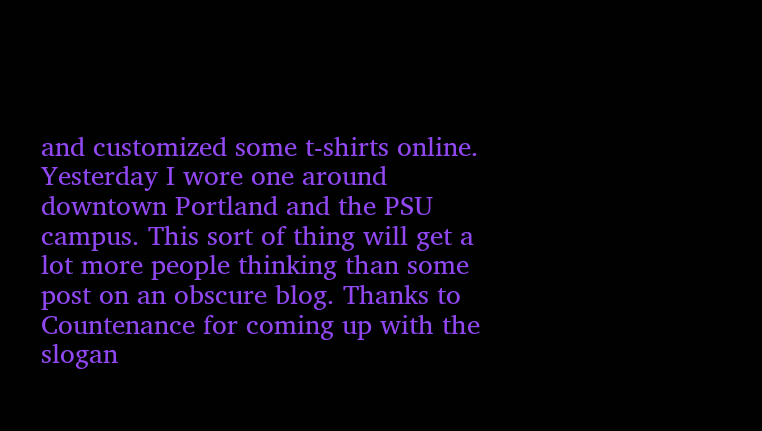and customized some t-shirts online. Yesterday I wore one around downtown Portland and the PSU campus. This sort of thing will get a lot more people thinking than some post on an obscure blog. Thanks to Countenance for coming up with the slogan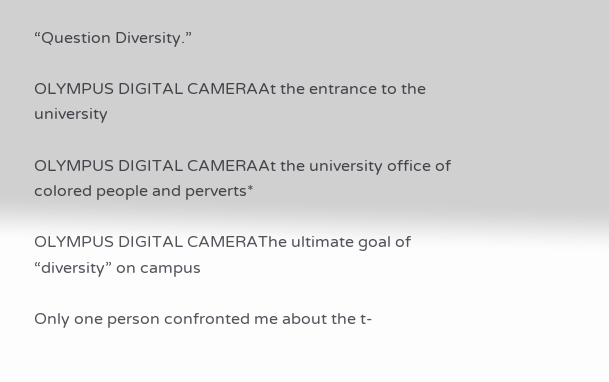“Question Diversity.”

OLYMPUS DIGITAL CAMERAAt the entrance to the university

OLYMPUS DIGITAL CAMERAAt the university office of colored people and perverts*

OLYMPUS DIGITAL CAMERAThe ultimate goal of “diversity” on campus

Only one person confronted me about the t-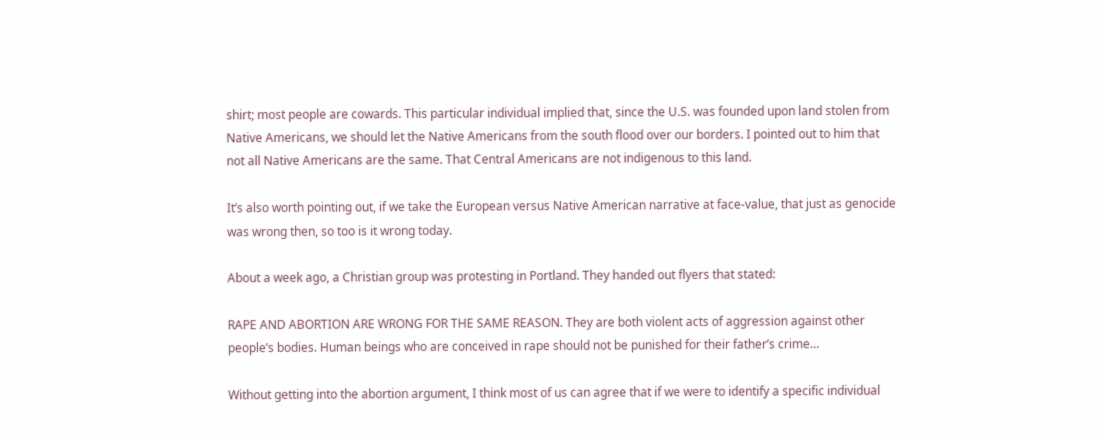shirt; most people are cowards. This particular individual implied that, since the U.S. was founded upon land stolen from Native Americans, we should let the Native Americans from the south flood over our borders. I pointed out to him that not all Native Americans are the same. That Central Americans are not indigenous to this land.

It’s also worth pointing out, if we take the European versus Native American narrative at face-value, that just as genocide was wrong then, so too is it wrong today.

About a week ago, a Christian group was protesting in Portland. They handed out flyers that stated:

RAPE AND ABORTION ARE WRONG FOR THE SAME REASON. They are both violent acts of aggression against other people’s bodies. Human beings who are conceived in rape should not be punished for their father’s crime…

Without getting into the abortion argument, I think most of us can agree that if we were to identify a specific individual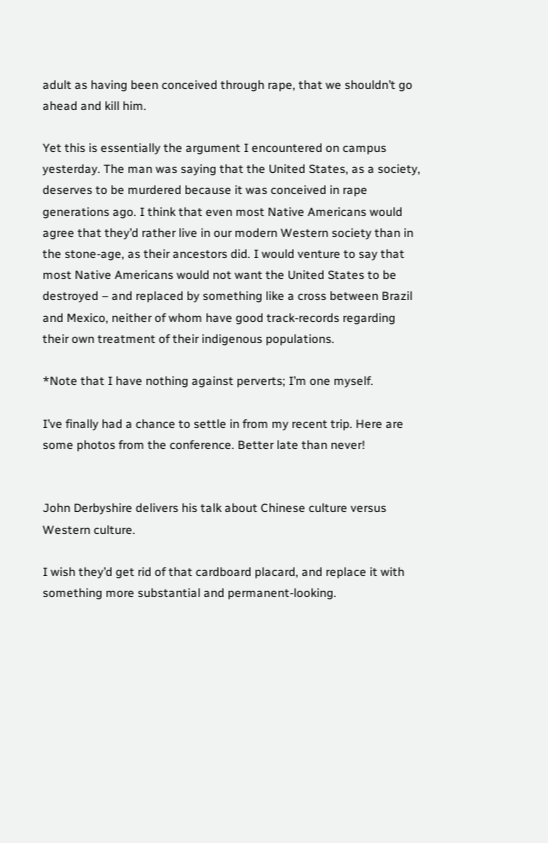adult as having been conceived through rape, that we shouldn’t go ahead and kill him.

Yet this is essentially the argument I encountered on campus yesterday. The man was saying that the United States, as a society, deserves to be murdered because it was conceived in rape generations ago. I think that even most Native Americans would agree that they’d rather live in our modern Western society than in the stone-age, as their ancestors did. I would venture to say that most Native Americans would not want the United States to be destroyed – and replaced by something like a cross between Brazil and Mexico, neither of whom have good track-records regarding their own treatment of their indigenous populations.

*Note that I have nothing against perverts; I’m one myself.

I’ve finally had a chance to settle in from my recent trip. Here are some photos from the conference. Better late than never!


John Derbyshire delivers his talk about Chinese culture versus Western culture.

I wish they’d get rid of that cardboard placard, and replace it with something more substantial and permanent-looking.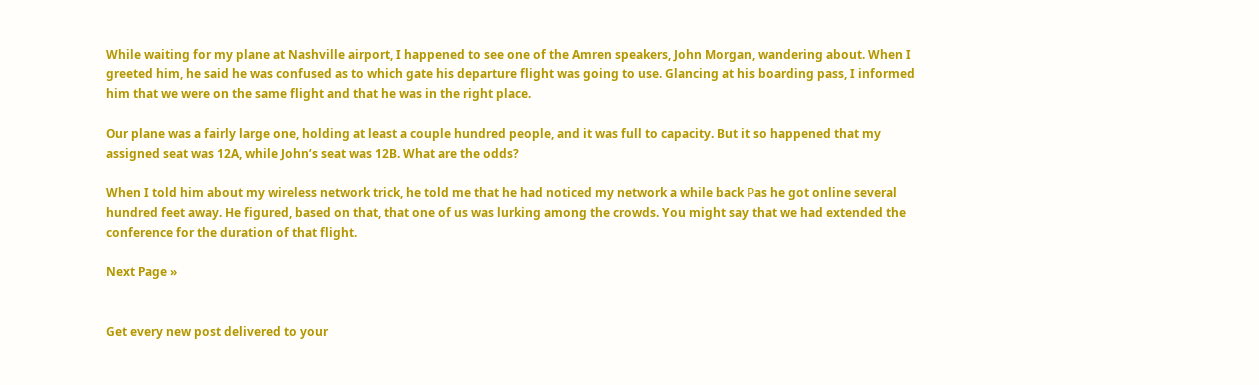While waiting for my plane at Nashville airport, I happened to see one of the Amren speakers, John Morgan, wandering about. When I greeted him, he said he was confused as to which gate his departure flight was going to use. Glancing at his boarding pass, I informed him that we were on the same flight and that he was in the right place.

Our plane was a fairly large one, holding at least a couple hundred people, and it was full to capacity. But it so happened that my assigned seat was 12A, while John’s seat was 12B. What are the odds?

When I told him about my wireless network trick, he told me that he had noticed my network a while back Рas he got online several hundred feet away. He figured, based on that, that one of us was lurking among the crowds. You might say that we had extended the conference for the duration of that flight.

Next Page »


Get every new post delivered to your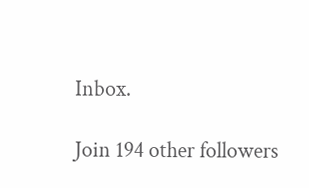Inbox.

Join 194 other followers